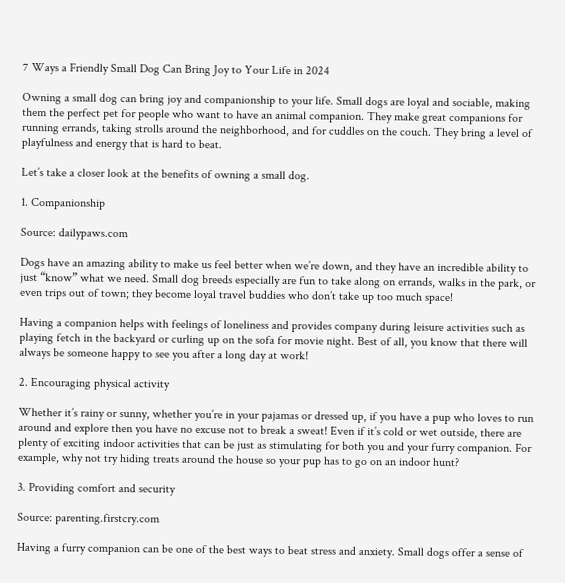7 Ways a Friendly Small Dog Can Bring Joy to Your Life in 2024

Owning a small dog can bring joy and companionship to your life. Small dogs are loyal and sociable, making them the perfect pet for people who want to have an animal companion. They make great companions for running errands, taking strolls around the neighborhood, and for cuddles on the couch. They bring a level of playfulness and energy that is hard to beat.

Let’s take a closer look at the benefits of owning a small dog.

1. Companionship

Source: dailypaws.com

Dogs have an amazing ability to make us feel better when we’re down, and they have an incredible ability to just “know” what we need. Small dog breeds especially are fun to take along on errands, walks in the park, or even trips out of town; they become loyal travel buddies who don’t take up too much space!

Having a companion helps with feelings of loneliness and provides company during leisure activities such as playing fetch in the backyard or curling up on the sofa for movie night. Best of all, you know that there will always be someone happy to see you after a long day at work!

2. Encouraging physical activity

Whether it’s rainy or sunny, whether you’re in your pajamas or dressed up, if you have a pup who loves to run around and explore then you have no excuse not to break a sweat! Even if it’s cold or wet outside, there are plenty of exciting indoor activities that can be just as stimulating for both you and your furry companion. For example, why not try hiding treats around the house so your pup has to go on an indoor hunt?

3. Providing comfort and security

Source: parenting.firstcry.com

Having a furry companion can be one of the best ways to beat stress and anxiety. Small dogs offer a sense of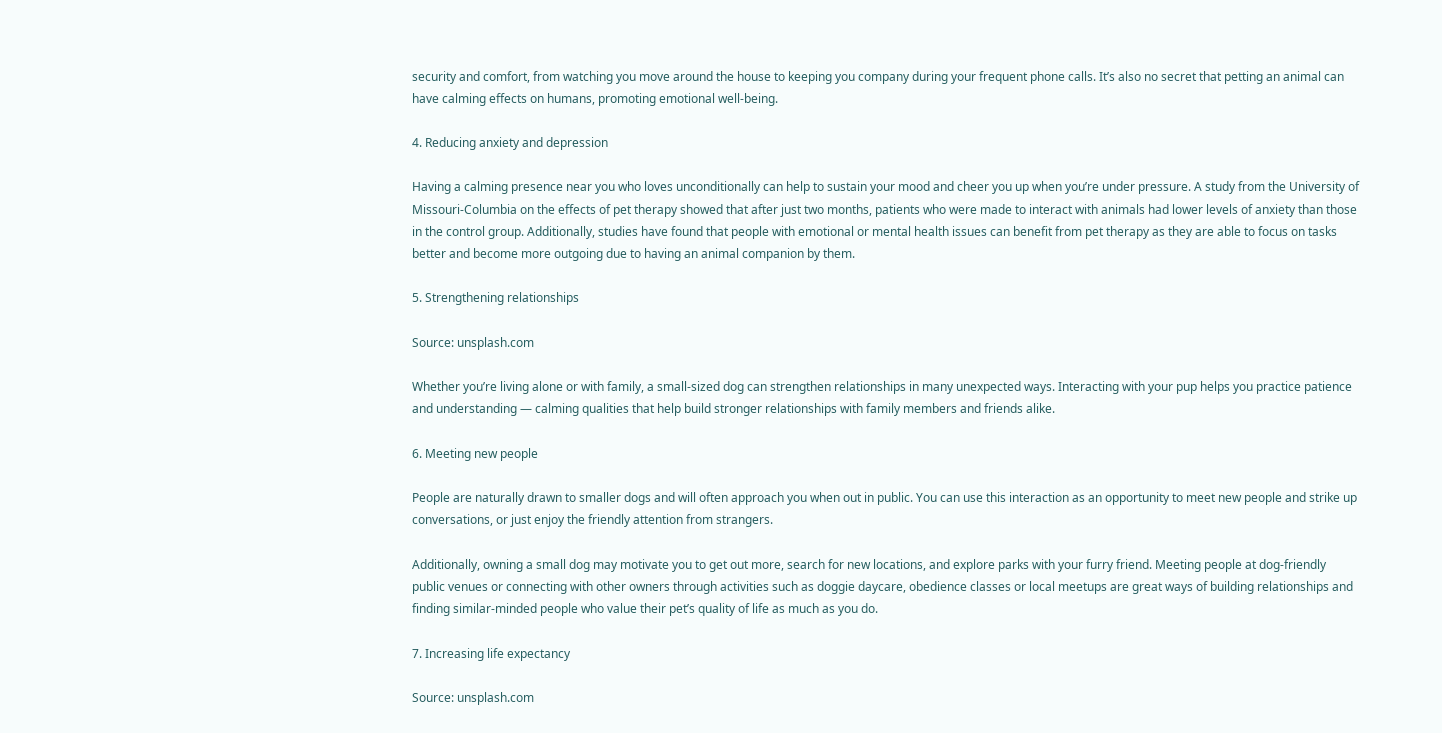security and comfort, from watching you move around the house to keeping you company during your frequent phone calls. It’s also no secret that petting an animal can have calming effects on humans, promoting emotional well-being.

4. Reducing anxiety and depression

Having a calming presence near you who loves unconditionally can help to sustain your mood and cheer you up when you’re under pressure. A study from the University of Missouri-Columbia on the effects of pet therapy showed that after just two months, patients who were made to interact with animals had lower levels of anxiety than those in the control group. Additionally, studies have found that people with emotional or mental health issues can benefit from pet therapy as they are able to focus on tasks better and become more outgoing due to having an animal companion by them.

5. Strengthening relationships

Source: unsplash.com

Whether you’re living alone or with family, a small-sized dog can strengthen relationships in many unexpected ways. Interacting with your pup helps you practice patience and understanding — calming qualities that help build stronger relationships with family members and friends alike.

6. Meeting new people

People are naturally drawn to smaller dogs and will often approach you when out in public. You can use this interaction as an opportunity to meet new people and strike up conversations, or just enjoy the friendly attention from strangers.

Additionally, owning a small dog may motivate you to get out more, search for new locations, and explore parks with your furry friend. Meeting people at dog-friendly public venues or connecting with other owners through activities such as doggie daycare, obedience classes or local meetups are great ways of building relationships and finding similar-minded people who value their pet’s quality of life as much as you do.

7. Increasing life expectancy

Source: unsplash.com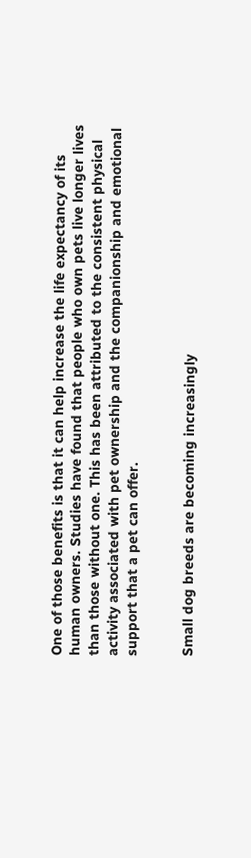One of those benefits is that it can help increase the life expectancy of its human owners. Studies have found that people who own pets live longer lives than those without one. This has been attributed to the consistent physical activity associated with pet ownership and the companionship and emotional support that a pet can offer.


Small dog breeds are becoming increasingly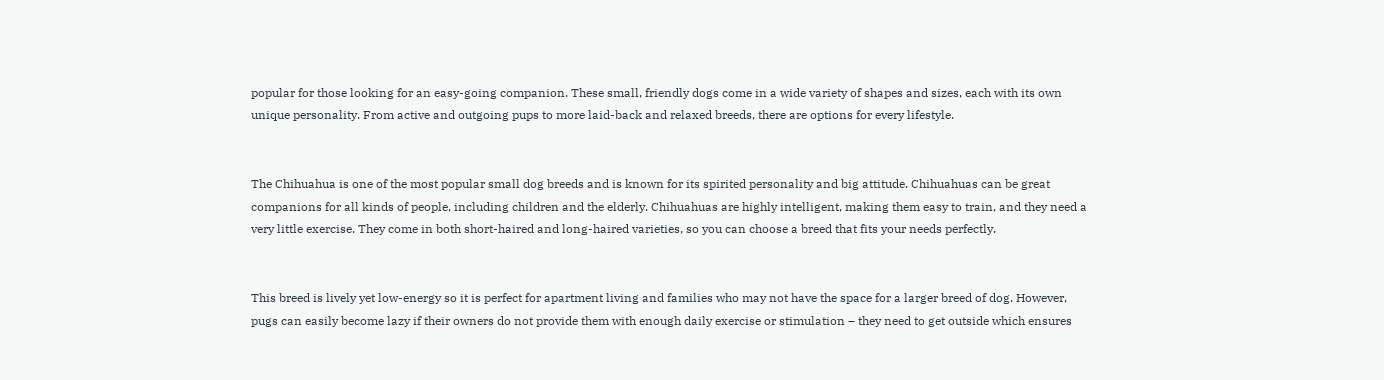popular for those looking for an easy-going companion. These small, friendly dogs come in a wide variety of shapes and sizes, each with its own unique personality. From active and outgoing pups to more laid-back and relaxed breeds, there are options for every lifestyle.


The Chihuahua is one of the most popular small dog breeds and is known for its spirited personality and big attitude. Chihuahuas can be great companions for all kinds of people, including children and the elderly. Chihuahuas are highly intelligent, making them easy to train, and they need a very little exercise. They come in both short-haired and long-haired varieties, so you can choose a breed that fits your needs perfectly.


This breed is lively yet low-energy so it is perfect for apartment living and families who may not have the space for a larger breed of dog. However, pugs can easily become lazy if their owners do not provide them with enough daily exercise or stimulation – they need to get outside which ensures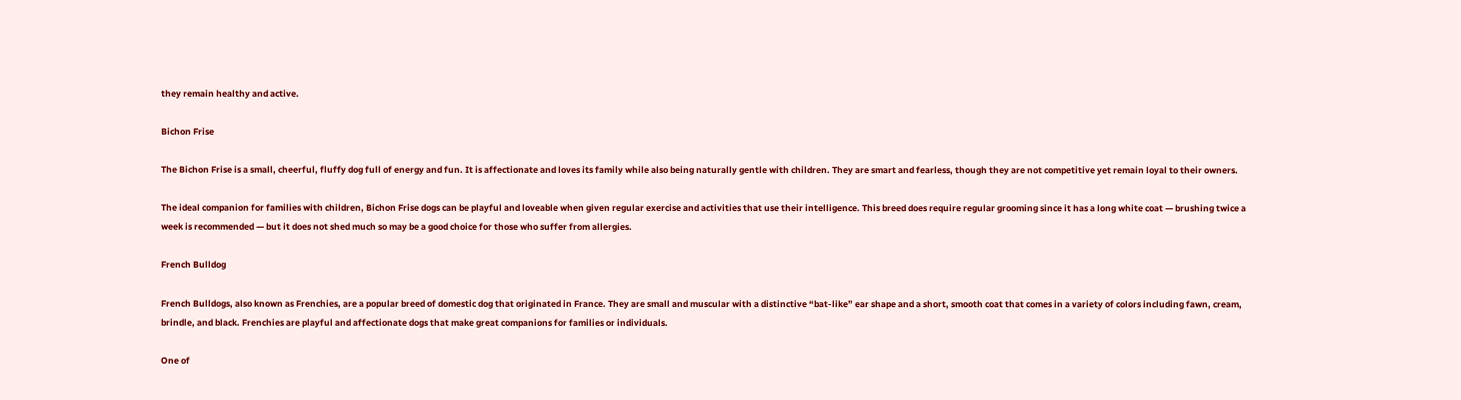they remain healthy and active.

Bichon Frise

The Bichon Frise is a small, cheerful, fluffy dog full of energy and fun. It is affectionate and loves its family while also being naturally gentle with children. They are smart and fearless, though they are not competitive yet remain loyal to their owners.

The ideal companion for families with children, Bichon Frise dogs can be playful and loveable when given regular exercise and activities that use their intelligence. This breed does require regular grooming since it has a long white coat — brushing twice a week is recommended — but it does not shed much so may be a good choice for those who suffer from allergies.

French Bulldog

French Bulldogs, also known as Frenchies, are a popular breed of domestic dog that originated in France. They are small and muscular with a distinctive “bat-like” ear shape and a short, smooth coat that comes in a variety of colors including fawn, cream, brindle, and black. Frenchies are playful and affectionate dogs that make great companions for families or individuals.

One of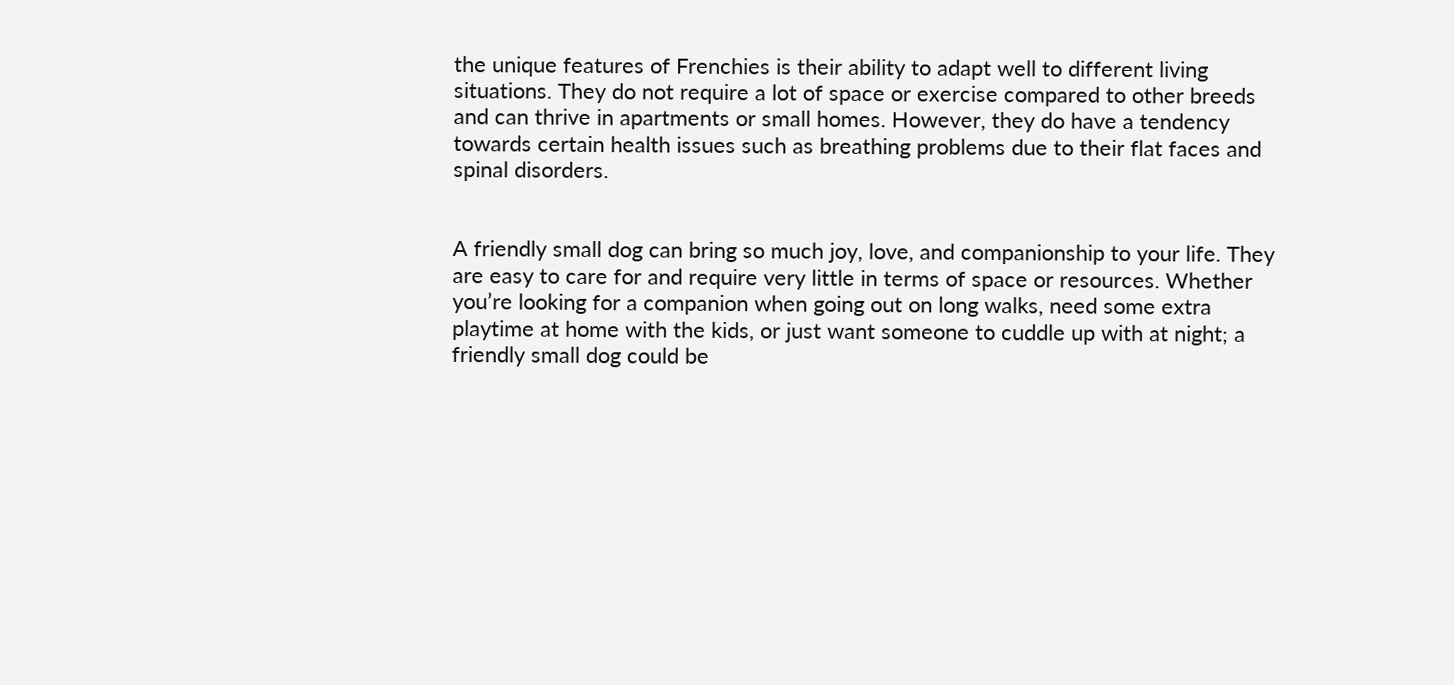the unique features of Frenchies is their ability to adapt well to different living situations. They do not require a lot of space or exercise compared to other breeds and can thrive in apartments or small homes. However, they do have a tendency towards certain health issues such as breathing problems due to their flat faces and spinal disorders.


A friendly small dog can bring so much joy, love, and companionship to your life. They are easy to care for and require very little in terms of space or resources. Whether you’re looking for a companion when going out on long walks, need some extra playtime at home with the kids, or just want someone to cuddle up with at night; a friendly small dog could be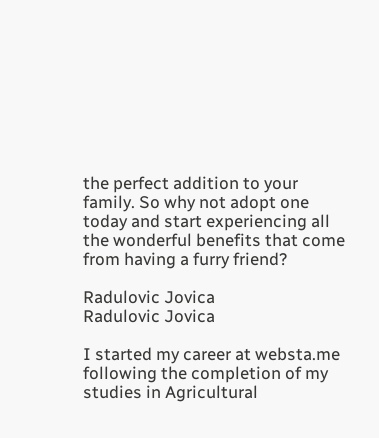the perfect addition to your family. So why not adopt one today and start experiencing all the wonderful benefits that come from having a furry friend?

Radulovic Jovica
Radulovic Jovica

I started my career at websta.me following the completion of my studies in Agricultural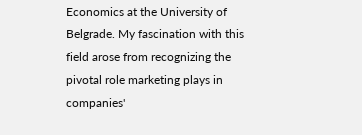Economics at the University of Belgrade. My fascination with this field arose from recognizing the pivotal role marketing plays in companies'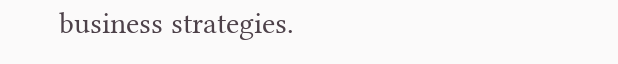business strategies.